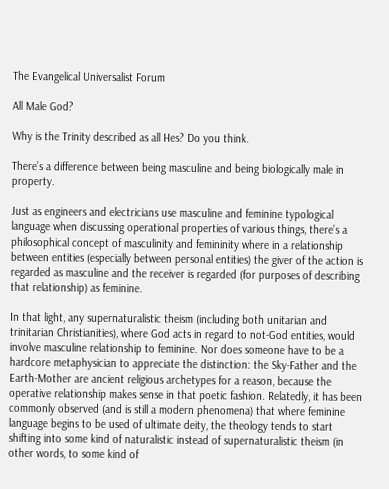The Evangelical Universalist Forum

All Male God?

Why is the Trinity described as all Hes? Do you think.

There’s a difference between being masculine and being biologically male in property.

Just as engineers and electricians use masculine and feminine typological language when discussing operational properties of various things, there’s a philosophical concept of masculinity and femininity where in a relationship between entities (especially between personal entities) the giver of the action is regarded as masculine and the receiver is regarded (for purposes of describing that relationship) as feminine.

In that light, any supernaturalistic theism (including both unitarian and trinitarian Christianities), where God acts in regard to not-God entities, would involve masculine relationship to feminine. Nor does someone have to be a hardcore metaphysician to appreciate the distinction: the Sky-Father and the Earth-Mother are ancient religious archetypes for a reason, because the operative relationship makes sense in that poetic fashion. Relatedly, it has been commonly observed (and is still a modern phenomena) that where feminine language begins to be used of ultimate deity, the theology tends to start shifting into some kind of naturalistic instead of supernaturalistic theism (in other words, to some kind of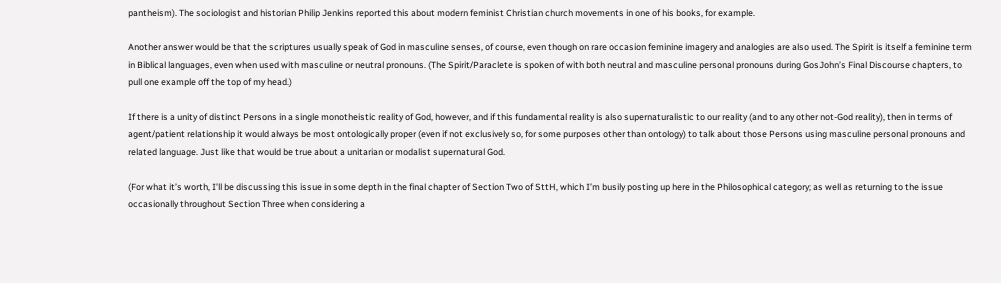pantheism). The sociologist and historian Philip Jenkins reported this about modern feminist Christian church movements in one of his books, for example.

Another answer would be that the scriptures usually speak of God in masculine senses, of course, even though on rare occasion feminine imagery and analogies are also used. The Spirit is itself a feminine term in Biblical languages, even when used with masculine or neutral pronouns. (The Spirit/Paraclete is spoken of with both neutral and masculine personal pronouns during GosJohn’s Final Discourse chapters, to pull one example off the top of my head.)

If there is a unity of distinct Persons in a single monotheistic reality of God, however, and if this fundamental reality is also supernaturalistic to our reality (and to any other not-God reality), then in terms of agent/patient relationship it would always be most ontologically proper (even if not exclusively so, for some purposes other than ontology) to talk about those Persons using masculine personal pronouns and related language. Just like that would be true about a unitarian or modalist supernatural God.

(For what it’s worth, I’ll be discussing this issue in some depth in the final chapter of Section Two of SttH, which I’m busily posting up here in the Philosophical category; as well as returning to the issue occasionally throughout Section Three when considering a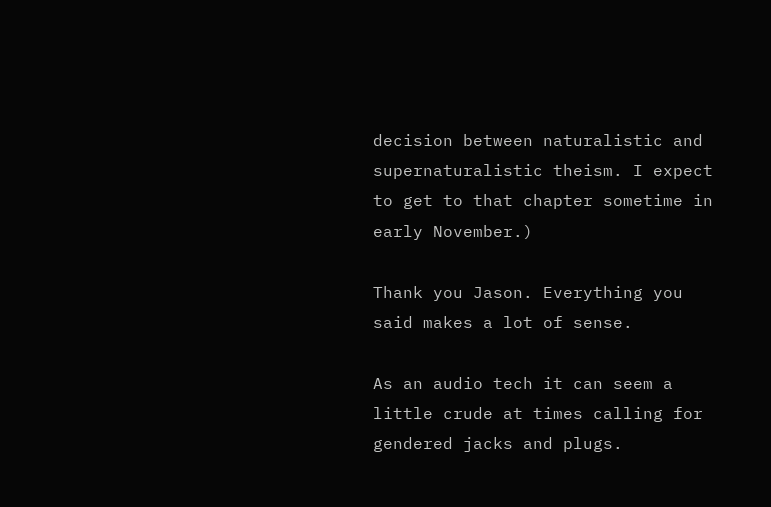decision between naturalistic and supernaturalistic theism. I expect to get to that chapter sometime in early November.)

Thank you Jason. Everything you said makes a lot of sense.

As an audio tech it can seem a little crude at times calling for gendered jacks and plugs.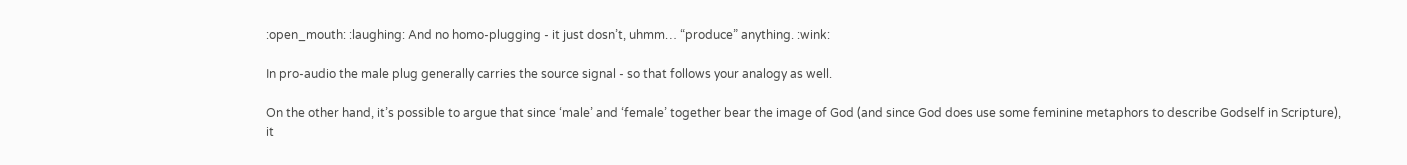:open_mouth: :laughing: And no homo-plugging - it just dosn’t, uhmm… “produce” anything. :wink:

In pro-audio the male plug generally carries the source signal - so that follows your analogy as well.

On the other hand, it’s possible to argue that since ‘male’ and ‘female’ together bear the image of God (and since God does use some feminine metaphors to describe Godself in Scripture), it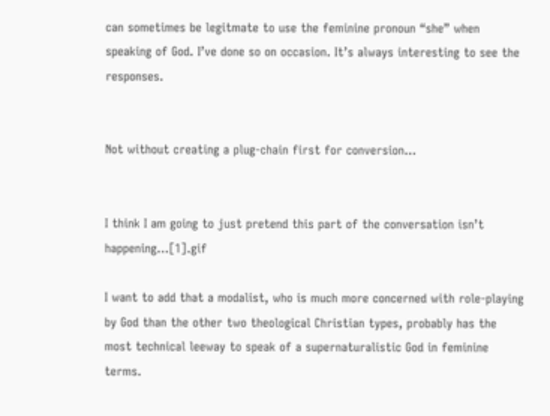can sometimes be legitmate to use the feminine pronoun “she” when speaking of God. I’ve done so on occasion. It’s always interesting to see the responses.


Not without creating a plug-chain first for conversion…


I think I am going to just pretend this part of the conversation isn’t happening…[1].gif

I want to add that a modalist, who is much more concerned with role-playing by God than the other two theological Christian types, probably has the most technical leeway to speak of a supernaturalistic God in feminine terms.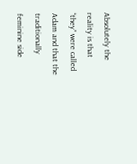Absolutely the reality is that “they” were called Adam and that the traditionally feminine side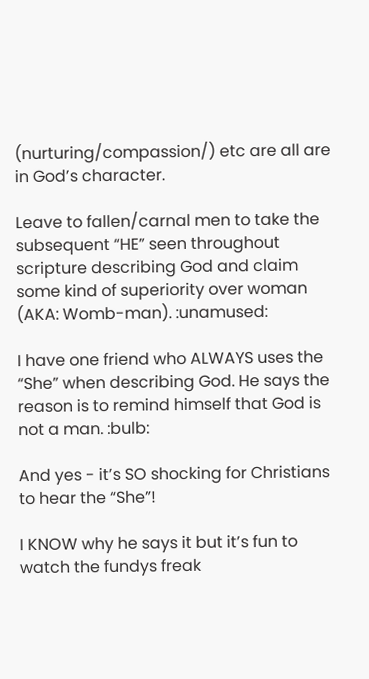(nurturing/compassion/) etc are all are in God’s character.

Leave to fallen/carnal men to take the subsequent “HE” seen throughout scripture describing God and claim some kind of superiority over woman (AKA: Womb-man). :unamused:

I have one friend who ALWAYS uses the “She” when describing God. He says the reason is to remind himself that God is not a man. :bulb:

And yes - it’s SO shocking for Christians to hear the “She”!

I KNOW why he says it but it’s fun to watch the fundys freak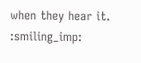when they hear it. :smiling_imp: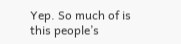Yep. So much of is this people’s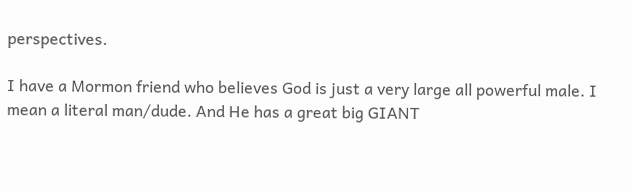perspectives.

I have a Mormon friend who believes God is just a very large all powerful male. I mean a literal man/dude. And He has a great big GIANT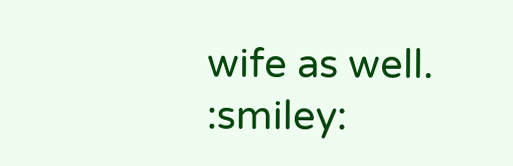wife as well. :smiley: